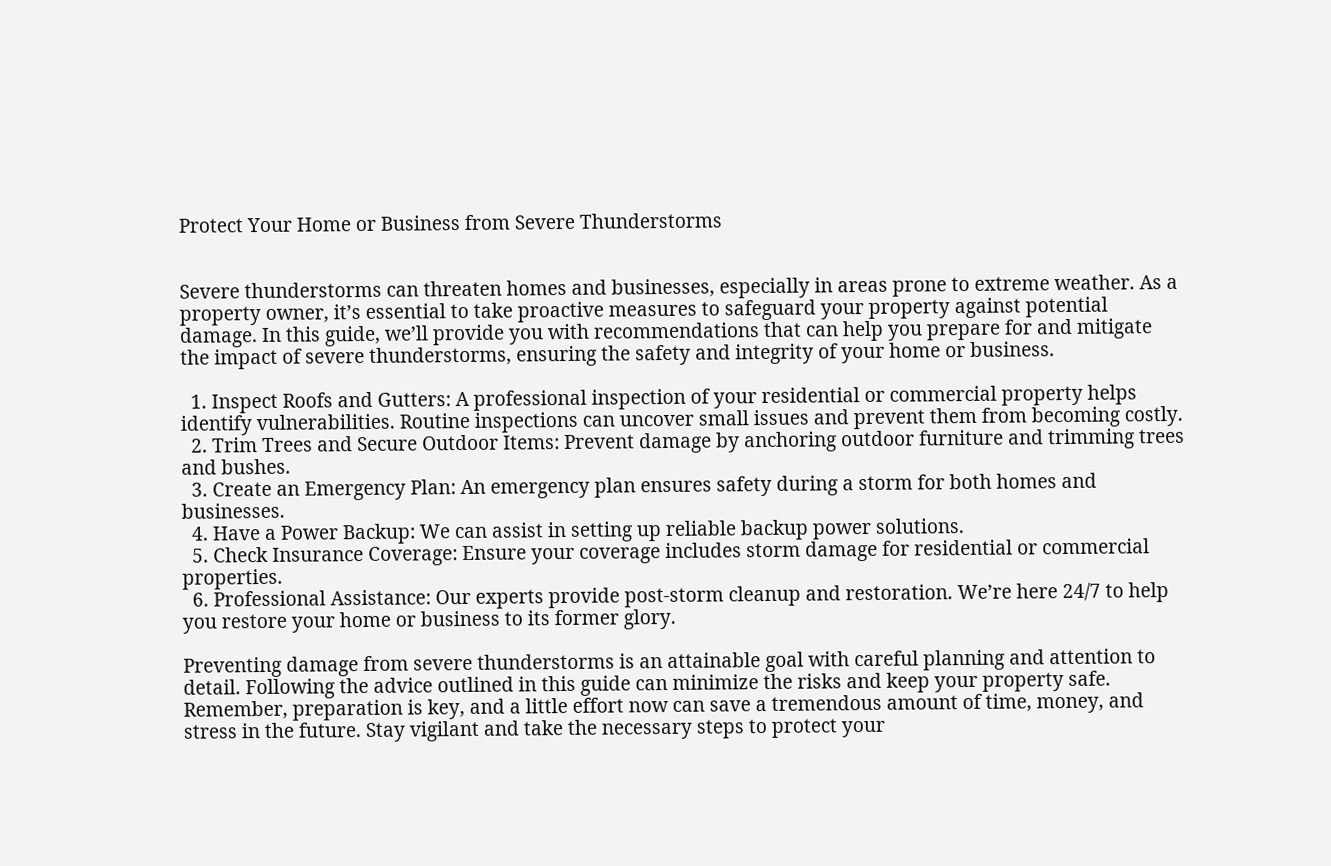Protect Your Home or Business from Severe Thunderstorms


Severe thunderstorms can threaten homes and businesses, especially in areas prone to extreme weather. As a property owner, it’s essential to take proactive measures to safeguard your property against potential damage. In this guide, we’ll provide you with recommendations that can help you prepare for and mitigate the impact of severe thunderstorms, ensuring the safety and integrity of your home or business.

  1. Inspect Roofs and Gutters: A professional inspection of your residential or commercial property helps identify vulnerabilities. Routine inspections can uncover small issues and prevent them from becoming costly.
  2. Trim Trees and Secure Outdoor Items: Prevent damage by anchoring outdoor furniture and trimming trees and bushes.
  3. Create an Emergency Plan: An emergency plan ensures safety during a storm for both homes and businesses.
  4. Have a Power Backup: We can assist in setting up reliable backup power solutions.
  5. Check Insurance Coverage: Ensure your coverage includes storm damage for residential or commercial properties.
  6. Professional Assistance: Our experts provide post-storm cleanup and restoration. We’re here 24/7 to help you restore your home or business to its former glory.

Preventing damage from severe thunderstorms is an attainable goal with careful planning and attention to detail. Following the advice outlined in this guide can minimize the risks and keep your property safe. Remember, preparation is key, and a little effort now can save a tremendous amount of time, money, and stress in the future. Stay vigilant and take the necessary steps to protect your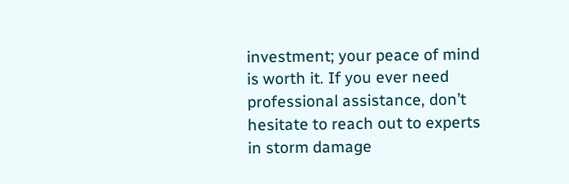investment; your peace of mind is worth it. If you ever need professional assistance, don’t hesitate to reach out to experts in storm damage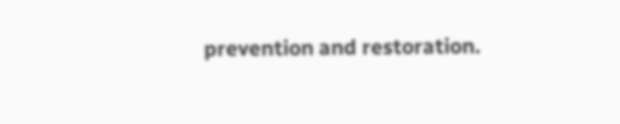prevention and restoration.